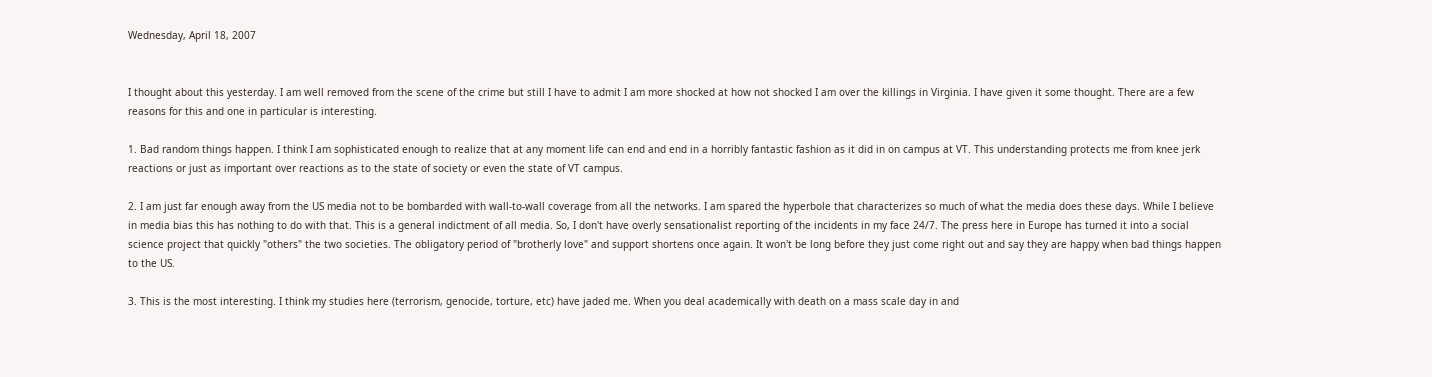Wednesday, April 18, 2007


I thought about this yesterday. I am well removed from the scene of the crime but still I have to admit I am more shocked at how not shocked I am over the killings in Virginia. I have given it some thought. There are a few reasons for this and one in particular is interesting.

1. Bad random things happen. I think I am sophisticated enough to realize that at any moment life can end and end in a horribly fantastic fashion as it did in on campus at VT. This understanding protects me from knee jerk reactions or just as important over reactions as to the state of society or even the state of VT campus.

2. I am just far enough away from the US media not to be bombarded with wall-to-wall coverage from all the networks. I am spared the hyperbole that characterizes so much of what the media does these days. While I believe in media bias this has nothing to do with that. This is a general indictment of all media. So, I don't have overly sensationalist reporting of the incidents in my face 24/7. The press here in Europe has turned it into a social science project that quickly "others" the two societies. The obligatory period of "brotherly love" and support shortens once again. It won't be long before they just come right out and say they are happy when bad things happen to the US.

3. This is the most interesting. I think my studies here (terrorism, genocide, torture, etc) have jaded me. When you deal academically with death on a mass scale day in and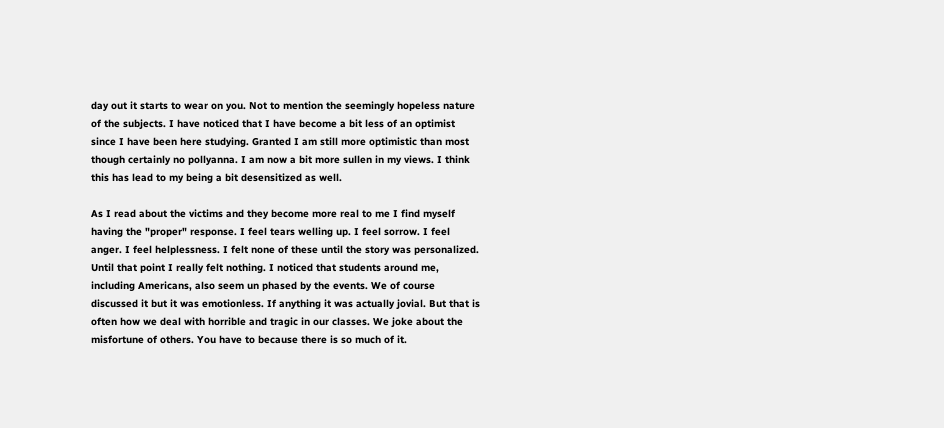day out it starts to wear on you. Not to mention the seemingly hopeless nature of the subjects. I have noticed that I have become a bit less of an optimist since I have been here studying. Granted I am still more optimistic than most though certainly no pollyanna. I am now a bit more sullen in my views. I think this has lead to my being a bit desensitized as well.

As I read about the victims and they become more real to me I find myself having the "proper" response. I feel tears welling up. I feel sorrow. I feel anger. I feel helplessness. I felt none of these until the story was personalized. Until that point I really felt nothing. I noticed that students around me, including Americans, also seem un phased by the events. We of course discussed it but it was emotionless. If anything it was actually jovial. But that is often how we deal with horrible and tragic in our classes. We joke about the misfortune of others. You have to because there is so much of it.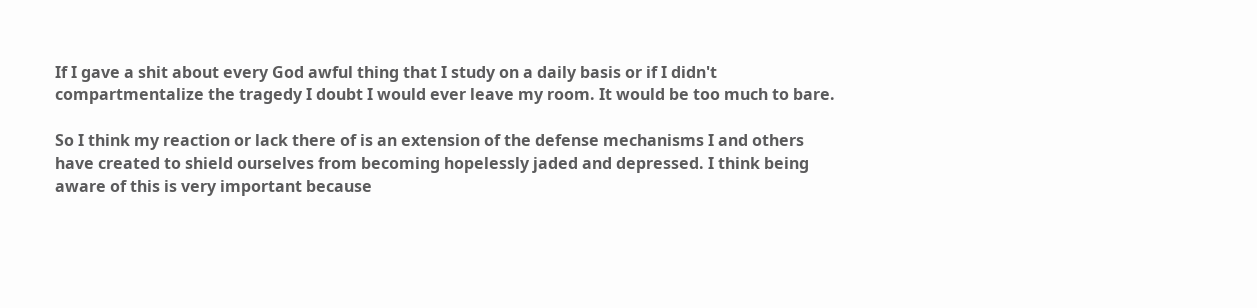If I gave a shit about every God awful thing that I study on a daily basis or if I didn't compartmentalize the tragedy I doubt I would ever leave my room. It would be too much to bare.

So I think my reaction or lack there of is an extension of the defense mechanisms I and others have created to shield ourselves from becoming hopelessly jaded and depressed. I think being aware of this is very important because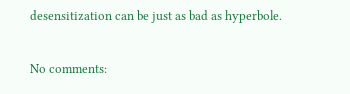desensitization can be just as bad as hyperbole.

No comments: